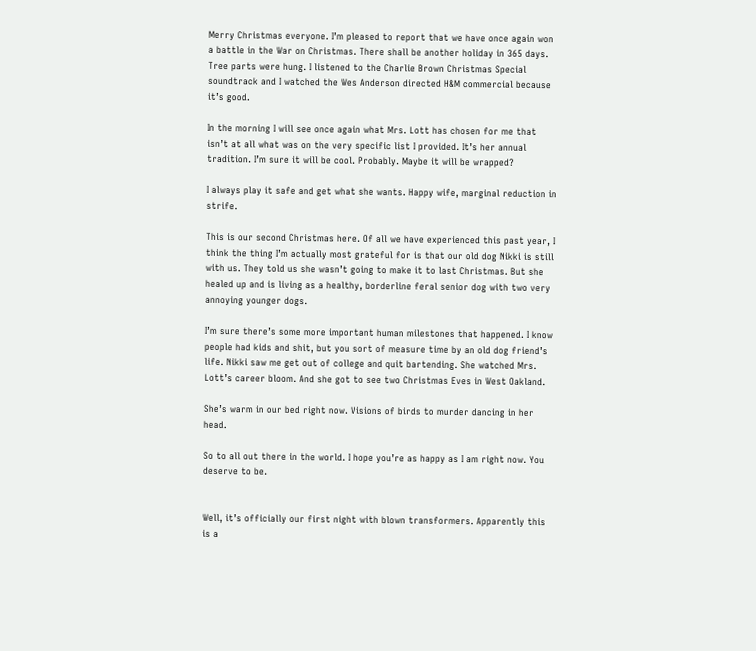Merry Christmas everyone. I’m pleased to report that we have once again won a battle in the War on Christmas. There shall be another holiday in 365 days.
Tree parts were hung. I listened to the Charlie Brown Christmas Special soundtrack and I watched the Wes Anderson directed H&M commercial because it’s good.

In the morning I will see once again what Mrs. Lott has chosen for me that isn’t at all what was on the very specific list I provided. It’s her annual tradition. I’m sure it will be cool. Probably. Maybe it will be wrapped?

I always play it safe and get what she wants. Happy wife, marginal reduction in strife.

This is our second Christmas here. Of all we have experienced this past year, I think the thing I’m actually most grateful for is that our old dog Nikki is still with us. They told us she wasn’t going to make it to last Christmas. But she healed up and is living as a healthy, borderline feral senior dog with two very annoying younger dogs.

I’m sure there’s some more important human milestones that happened. I know people had kids and shit, but you sort of measure time by an old dog friend’s life. Nikki saw me get out of college and quit bartending. She watched Mrs. Lott’s career bloom. And she got to see two Christmas Eves in West Oakland.

She’s warm in our bed right now. Visions of birds to murder dancing in her head.

So to all out there in the world. I hope you’re as happy as I am right now. You deserve to be.


Well, it’s officially our first night with blown transformers. Apparently this is a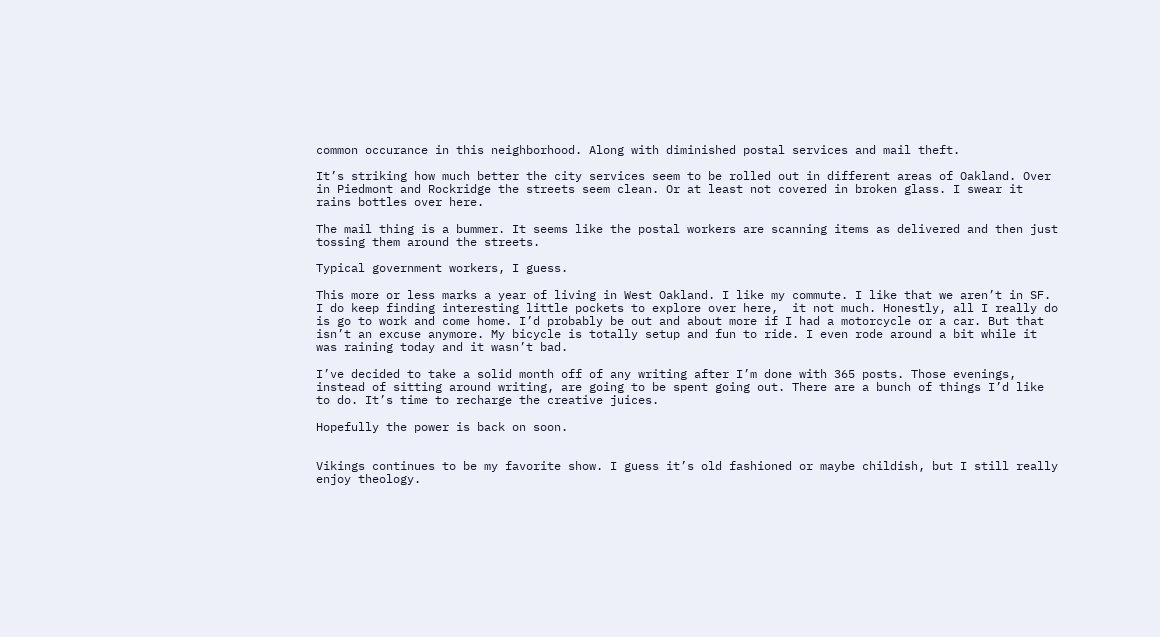common occurance in this neighborhood. Along with diminished postal services and mail theft.

It’s striking how much better the city services seem to be rolled out in different areas of Oakland. Over in Piedmont and Rockridge the streets seem clean. Or at least not covered in broken glass. I swear it rains bottles over here.

The mail thing is a bummer. It seems like the postal workers are scanning items as delivered and then just tossing them around the streets.

Typical government workers, I guess.

This more or less marks a year of living in West Oakland. I like my commute. I like that we aren’t in SF. I do keep finding interesting little pockets to explore over here,  it not much. Honestly, all I really do is go to work and come home. I’d probably be out and about more if I had a motorcycle or a car. But that isn’t an excuse anymore. My bicycle is totally setup and fun to ride. I even rode around a bit while it was raining today and it wasn’t bad.

I’ve decided to take a solid month off of any writing after I’m done with 365 posts. Those evenings, instead of sitting around writing, are going to be spent going out. There are a bunch of things I’d like to do. It’s time to recharge the creative juices.

Hopefully the power is back on soon.


Vikings continues to be my favorite show. I guess it’s old fashioned or maybe childish, but I still really enjoy theology.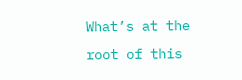What’s at the root of this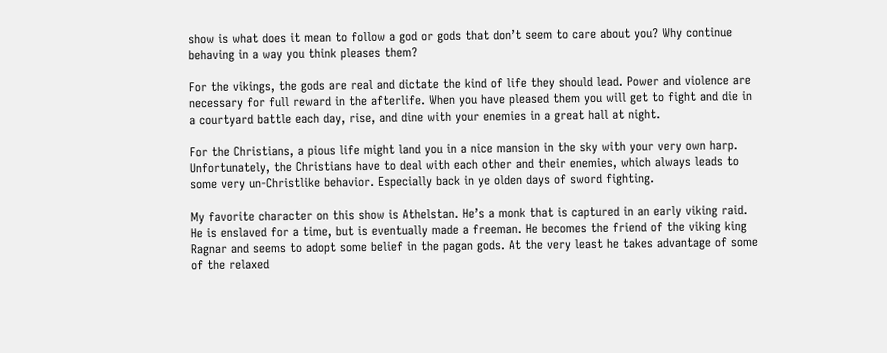show is what does it mean to follow a god or gods that don’t seem to care about you? Why continue behaving in a way you think pleases them?

For the vikings, the gods are real and dictate the kind of life they should lead. Power and violence are necessary for full reward in the afterlife. When you have pleased them you will get to fight and die in a courtyard battle each day, rise, and dine with your enemies in a great hall at night.

For the Christians, a pious life might land you in a nice mansion in the sky with your very own harp. Unfortunately, the Christians have to deal with each other and their enemies, which always leads to some very un-Christlike behavior. Especially back in ye olden days of sword fighting.

My favorite character on this show is Athelstan. He’s a monk that is captured in an early viking raid. He is enslaved for a time, but is eventually made a freeman. He becomes the friend of the viking king Ragnar and seems to adopt some belief in the pagan gods. At the very least he takes advantage of some of the relaxed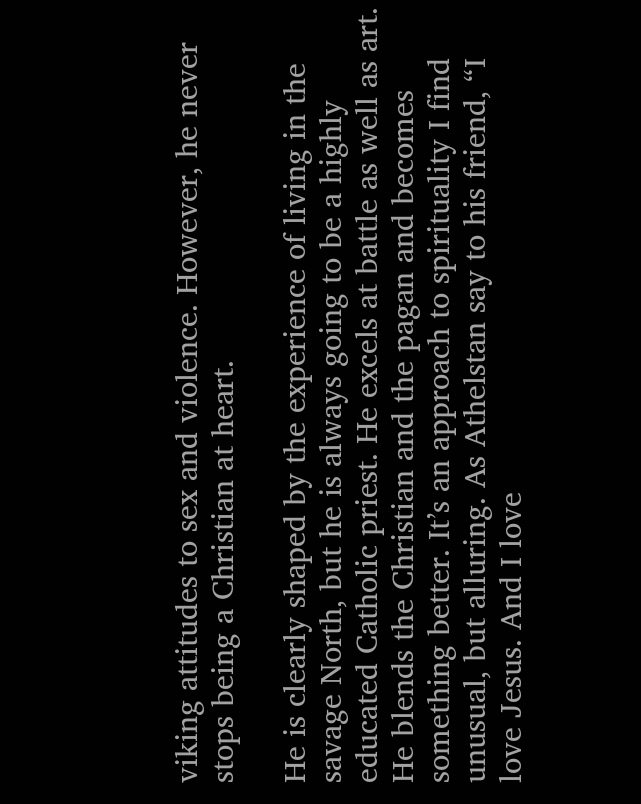viking attitudes to sex and violence. However, he never stops being a Christian at heart.

He is clearly shaped by the experience of living in the savage North, but he is always going to be a highly educated Catholic priest. He excels at battle as well as art. He blends the Christian and the pagan and becomes something better. It’s an approach to spirituality I find unusual, but alluring. As Athelstan say to his friend, “I love Jesus. And I love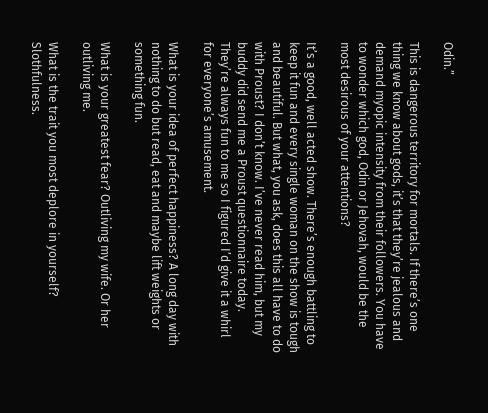Odin.”

This is dangerous territory for mortals. If there’s one thing we know about gods, it’s that they’re jealous and demand myopic intensity from their followers. You have to wonder which god, Odin or Jehovah, would be the most desirous of your attentions?

It’s a good, well acted show. There’s enough battling to keep it fun and every single woman on the show is tough and beautiful. But what, you ask, does this all have to do with Proust? I don’t know. I’ve never read him, but my buddy did send me a Proust questionnaire today. They’re always fun to me so I figured I’d give it a whirl for everyone’s amusement.

What is your idea of perfect happiness? A long day with nothing to do but read, eat and maybe lift weights or something fun.

What is your greatest fear? Outliving my wife. Or her outliving me.

What is the trait you most deplore in yourself? Slothfulness.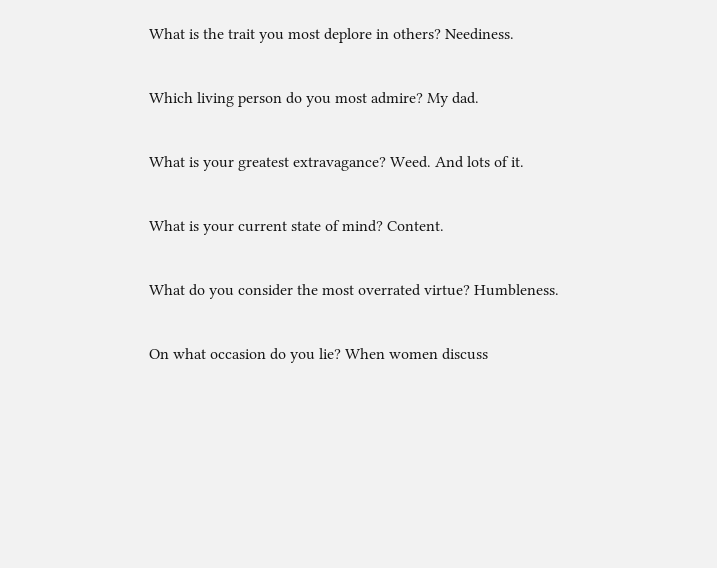What is the trait you most deplore in others? Neediness.

Which living person do you most admire? My dad.

What is your greatest extravagance? Weed. And lots of it.

What is your current state of mind? Content.

What do you consider the most overrated virtue? Humbleness.

On what occasion do you lie? When women discuss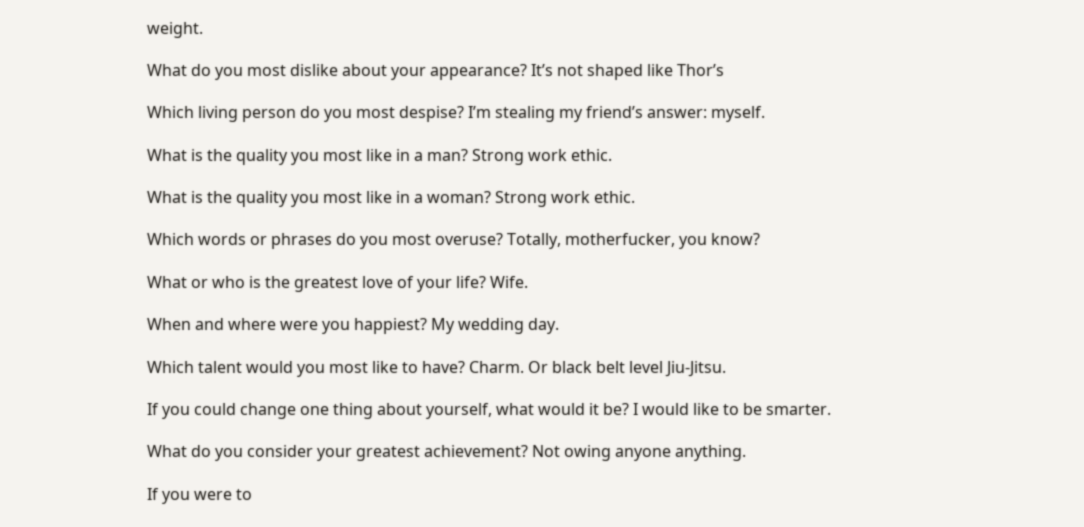weight.

What do you most dislike about your appearance? It’s not shaped like Thor’s

Which living person do you most despise? I’m stealing my friend’s answer: myself.

What is the quality you most like in a man? Strong work ethic.

What is the quality you most like in a woman? Strong work ethic.

Which words or phrases do you most overuse? Totally, motherfucker, you know?

What or who is the greatest love of your life? Wife.

When and where were you happiest? My wedding day.

Which talent would you most like to have? Charm. Or black belt level Jiu-Jitsu.

If you could change one thing about yourself, what would it be? I would like to be smarter.

What do you consider your greatest achievement? Not owing anyone anything.

If you were to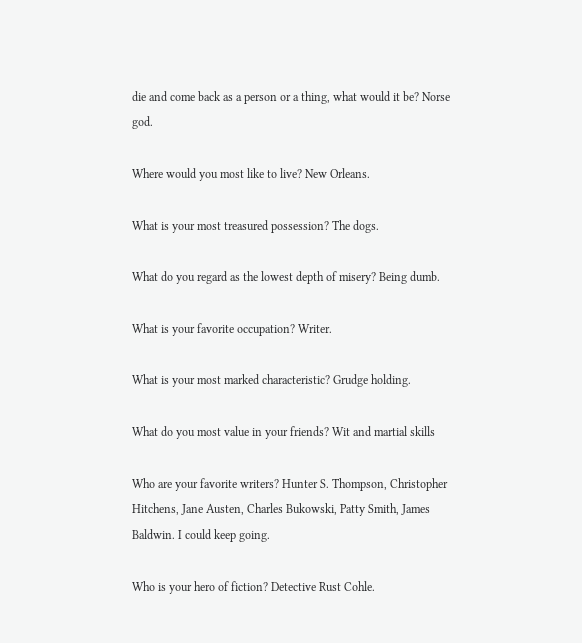die and come back as a person or a thing, what would it be? Norse god.

Where would you most like to live? New Orleans.

What is your most treasured possession? The dogs.

What do you regard as the lowest depth of misery? Being dumb.

What is your favorite occupation? Writer.

What is your most marked characteristic? Grudge holding.

What do you most value in your friends? Wit and martial skills

Who are your favorite writers? Hunter S. Thompson, Christopher Hitchens, Jane Austen, Charles Bukowski, Patty Smith, James Baldwin. I could keep going.

Who is your hero of fiction? Detective Rust Cohle.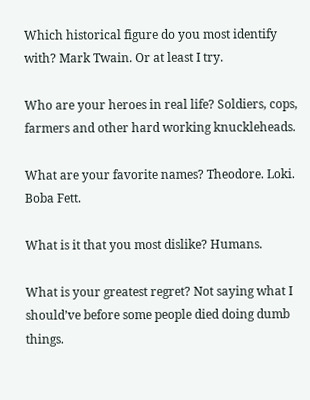Which historical figure do you most identify with? Mark Twain. Or at least I try.

Who are your heroes in real life? Soldiers, cops, farmers and other hard working knuckleheads.

What are your favorite names? Theodore. Loki. Boba Fett.

What is it that you most dislike? Humans.

What is your greatest regret? Not saying what I should’ve before some people died doing dumb things.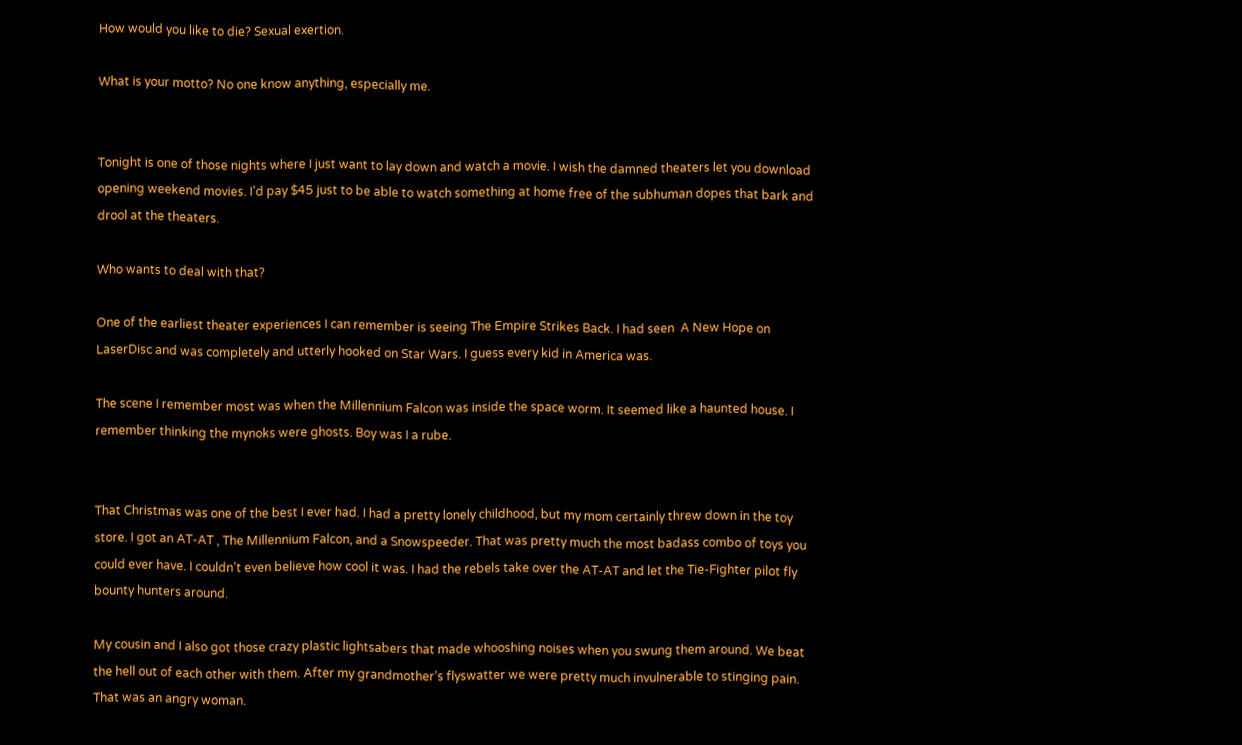How would you like to die? Sexual exertion.

What is your motto? No one know anything, especially me.


Tonight is one of those nights where I just want to lay down and watch a movie. I wish the damned theaters let you download opening weekend movies. I’d pay $45 just to be able to watch something at home free of the subhuman dopes that bark and drool at the theaters.

Who wants to deal with that?

One of the earliest theater experiences I can remember is seeing The Empire Strikes Back. I had seen  A New Hope on LaserDisc and was completely and utterly hooked on Star Wars. I guess every kid in America was.

The scene I remember most was when the Millennium Falcon was inside the space worm. It seemed like a haunted house. I remember thinking the mynoks were ghosts. Boy was I a rube.


That Christmas was one of the best I ever had. I had a pretty lonely childhood, but my mom certainly threw down in the toy store. I got an AT-AT , The Millennium Falcon, and a Snowspeeder. That was pretty much the most badass combo of toys you could ever have. I couldn’t even believe how cool it was. I had the rebels take over the AT-AT and let the Tie-Fighter pilot fly bounty hunters around.

My cousin and I also got those crazy plastic lightsabers that made whooshing noises when you swung them around. We beat the hell out of each other with them. After my grandmother’s flyswatter we were pretty much invulnerable to stinging pain. That was an angry woman.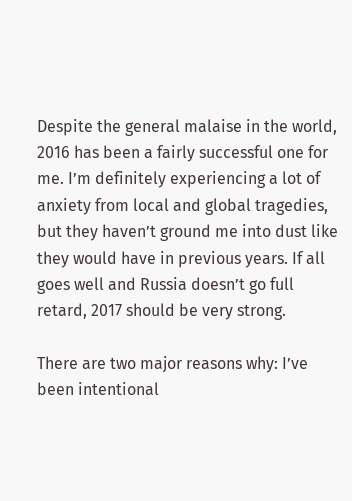Despite the general malaise in the world, 2016 has been a fairly successful one for me. I’m definitely experiencing a lot of anxiety from local and global tragedies, but they haven’t ground me into dust like they would have in previous years. If all goes well and Russia doesn’t go full retard, 2017 should be very strong.

There are two major reasons why: I’ve been intentional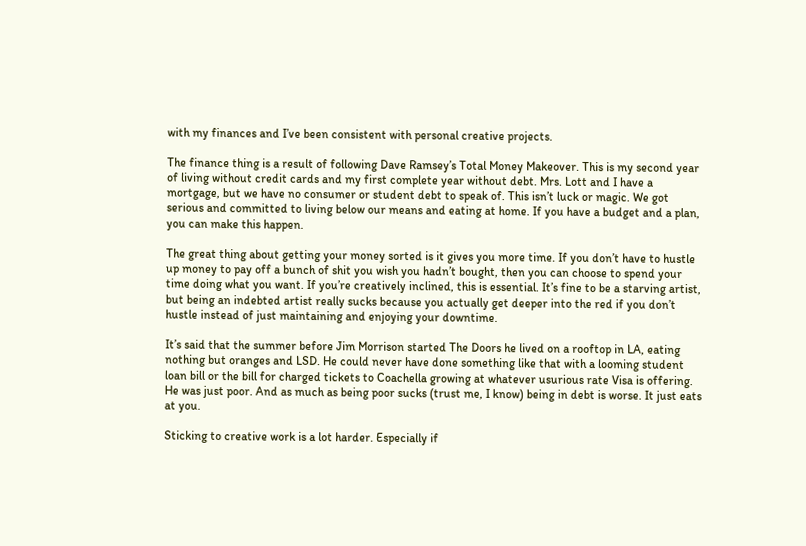with my finances and I’ve been consistent with personal creative projects.

The finance thing is a result of following Dave Ramsey’s Total Money Makeover. This is my second year of living without credit cards and my first complete year without debt. Mrs. Lott and I have a mortgage, but we have no consumer or student debt to speak of. This isn’t luck or magic. We got serious and committed to living below our means and eating at home. If you have a budget and a plan, you can make this happen.

The great thing about getting your money sorted is it gives you more time. If you don’t have to hustle up money to pay off a bunch of shit you wish you hadn’t bought, then you can choose to spend your time doing what you want. If you’re creatively inclined, this is essential. It’s fine to be a starving artist,  but being an indebted artist really sucks because you actually get deeper into the red if you don’t hustle instead of just maintaining and enjoying your downtime.

It’s said that the summer before Jim Morrison started The Doors he lived on a rooftop in LA, eating nothing but oranges and LSD. He could never have done something like that with a looming student loan bill or the bill for charged tickets to Coachella growing at whatever usurious rate Visa is offering. He was just poor. And as much as being poor sucks (trust me, I know) being in debt is worse. It just eats at you.

Sticking to creative work is a lot harder. Especially if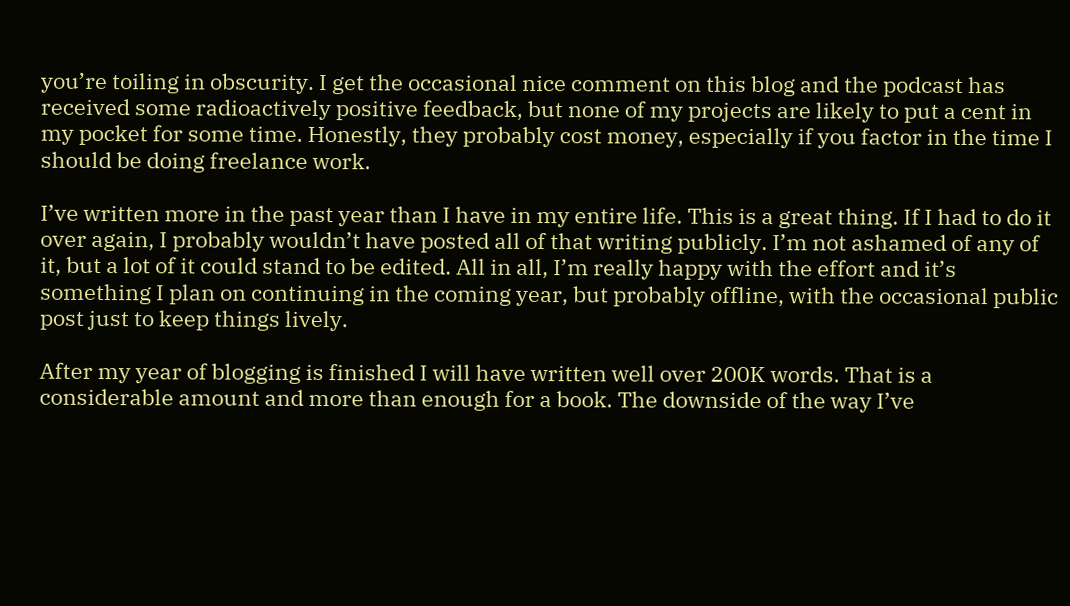you’re toiling in obscurity. I get the occasional nice comment on this blog and the podcast has received some radioactively positive feedback, but none of my projects are likely to put a cent in my pocket for some time. Honestly, they probably cost money, especially if you factor in the time I should be doing freelance work.

I’ve written more in the past year than I have in my entire life. This is a great thing. If I had to do it over again, I probably wouldn’t have posted all of that writing publicly. I’m not ashamed of any of it, but a lot of it could stand to be edited. All in all, I’m really happy with the effort and it’s something I plan on continuing in the coming year, but probably offline, with the occasional public post just to keep things lively.

After my year of blogging is finished I will have written well over 200K words. That is a considerable amount and more than enough for a book. The downside of the way I’ve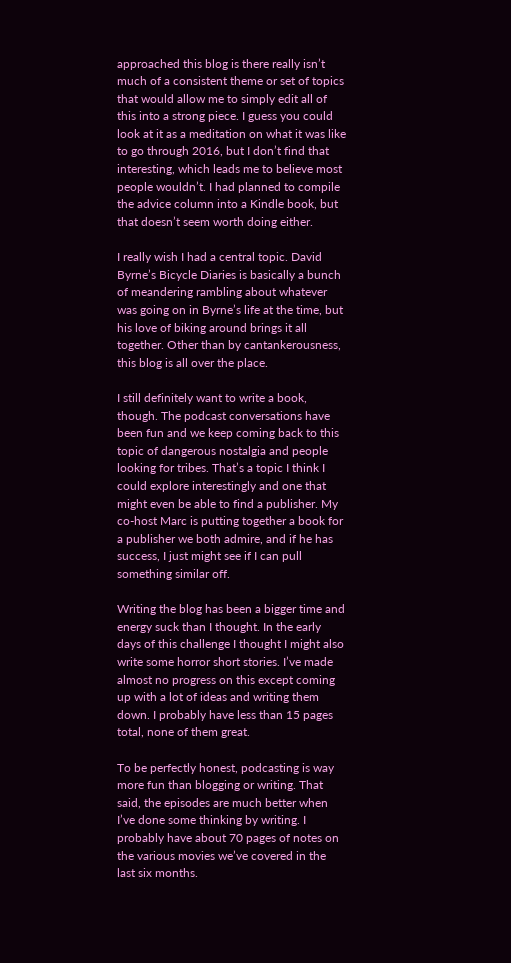approached this blog is there really isn’t much of a consistent theme or set of topics that would allow me to simply edit all of this into a strong piece. I guess you could look at it as a meditation on what it was like to go through 2016, but I don’t find that interesting, which leads me to believe most people wouldn’t. I had planned to compile the advice column into a Kindle book, but that doesn’t seem worth doing either.

I really wish I had a central topic. David Byrne’s Bicycle Diaries is basically a bunch of meandering rambling about whatever was going on in Byrne’s life at the time, but his love of biking around brings it all together. Other than by cantankerousness, this blog is all over the place.

I still definitely want to write a book, though. The podcast conversations have been fun and we keep coming back to this topic of dangerous nostalgia and people looking for tribes. That’s a topic I think I could explore interestingly and one that might even be able to find a publisher. My co-host Marc is putting together a book for a publisher we both admire, and if he has success, I just might see if I can pull something similar off.

Writing the blog has been a bigger time and energy suck than I thought. In the early days of this challenge I thought I might also write some horror short stories. I’ve made almost no progress on this except coming up with a lot of ideas and writing them down. I probably have less than 15 pages total, none of them great.

To be perfectly honest, podcasting is way more fun than blogging or writing. That said, the episodes are much better when I’ve done some thinking by writing. I probably have about 70 pages of notes on the various movies we’ve covered in the last six months.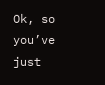Ok, so you’ve just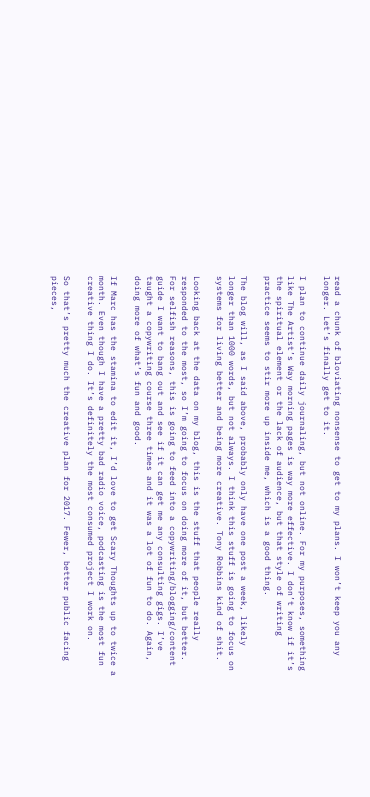read a chunk of bloviating nonsense to get to my plans. I won’t keep you any longer. Let’s finally get to it.

I plan to continue daily journaling, but not online. For my purposes, something like The Artist’s Way morning pages is way more effective. I don’t know if it’s the spiritual element or the lack of audience, but that style of writing practice seems to stir more up inside me, which is a good thing.

The blog will, as I said above, probably only have one post a week, likely longer than 1000 words, but not always. I think this stuff is going to focus on systems for living better and being more creative. Tony Robbins kind of shit.

Looking back at the data on my blog, this is the stuff that people really responded to the most, so I’m going to focus on doing more of it, but better. For selfish reasons, this is going to feed into a copywriting/blogging/content guide I want to bang out and see if it can get me any consulting gigs. I’ve taught a copywriting course three times and it was a lot of fun to do. Again, doing more of what’s fun and good.

If Marc has the stamina to edit it, I’d love to get Scary Thoughts up to twice a month. Even though I have a pretty bad radio voice, podcasting is the most fun creative thing I do. It’s definitely the most consumed project I work on.

So that’s pretty much the creative plan for 2017. Fewer, better public facing pieces,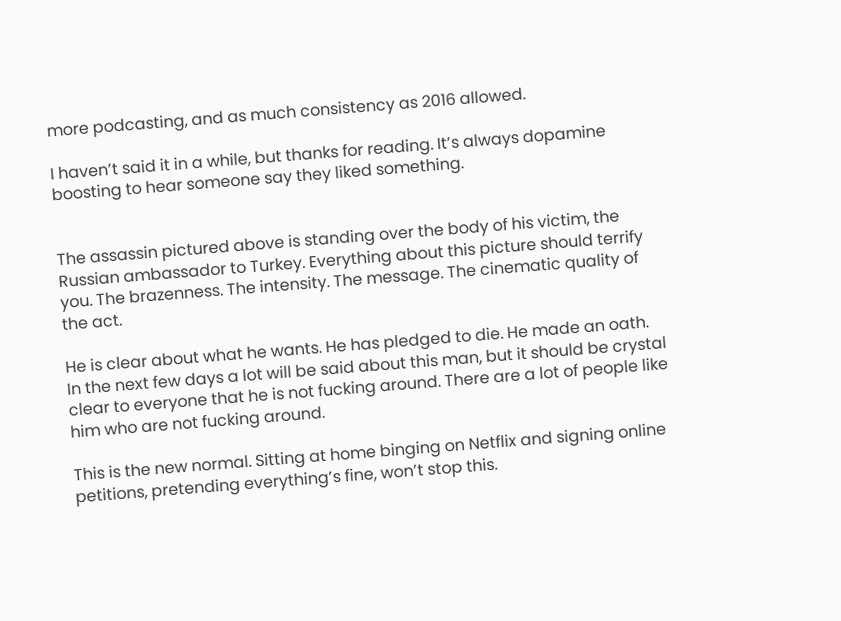more podcasting, and as much consistency as 2016 allowed.

I haven’t said it in a while, but thanks for reading. It’s always dopamine boosting to hear someone say they liked something.


The assassin pictured above is standing over the body of his victim, the Russian ambassador to Turkey. Everything about this picture should terrify you. The brazenness. The intensity. The message. The cinematic quality of the act.

He is clear about what he wants. He has pledged to die. He made an oath. In the next few days a lot will be said about this man, but it should be crystal clear to everyone that he is not fucking around. There are a lot of people like him who are not fucking around.

This is the new normal. Sitting at home binging on Netflix and signing online petitions, pretending everything’s fine, won’t stop this.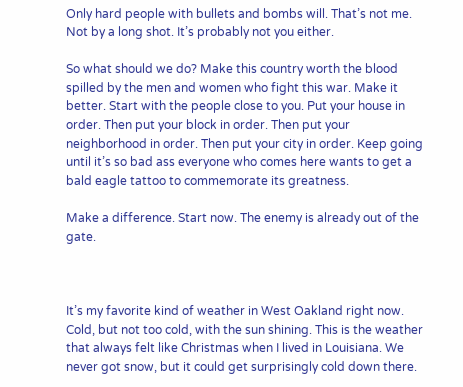Only hard people with bullets and bombs will. That’s not me. Not by a long shot. It’s probably not you either.

So what should we do? Make this country worth the blood spilled by the men and women who fight this war. Make it better. Start with the people close to you. Put your house in order. Then put your block in order. Then put your neighborhood in order. Then put your city in order. Keep going until it’s so bad ass everyone who comes here wants to get a bald eagle tattoo to commemorate its greatness.

Make a difference. Start now. The enemy is already out of the gate.



It’s my favorite kind of weather in West Oakland right now. Cold, but not too cold, with the sun shining. This is the weather that always felt like Christmas when I lived in Louisiana. We never got snow, but it could get surprisingly cold down there.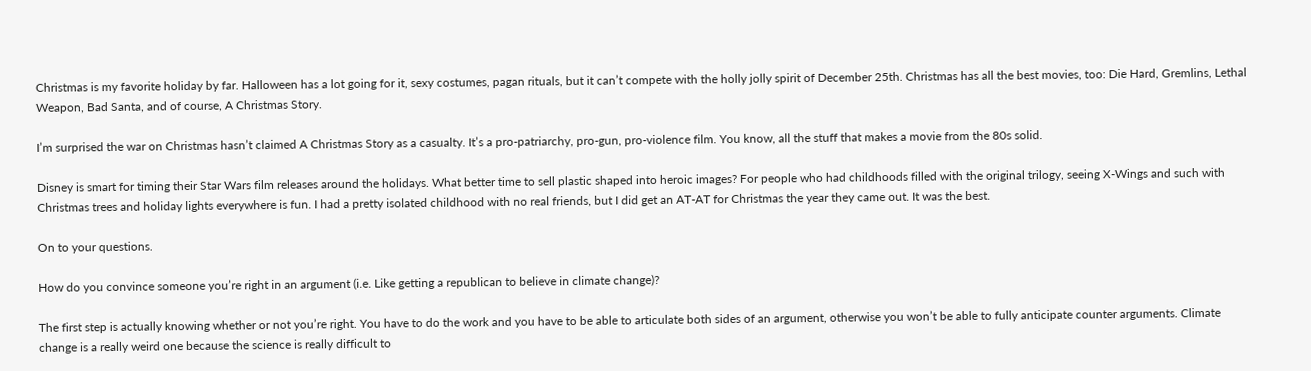Christmas is my favorite holiday by far. Halloween has a lot going for it, sexy costumes, pagan rituals, but it can’t compete with the holly jolly spirit of December 25th. Christmas has all the best movies, too: Die Hard, Gremlins, Lethal Weapon, Bad Santa, and of course, A Christmas Story.

I’m surprised the war on Christmas hasn’t claimed A Christmas Story as a casualty. It’s a pro-patriarchy, pro-gun, pro-violence film. You know, all the stuff that makes a movie from the 80s solid.

Disney is smart for timing their Star Wars film releases around the holidays. What better time to sell plastic shaped into heroic images? For people who had childhoods filled with the original trilogy, seeing X-Wings and such with Christmas trees and holiday lights everywhere is fun. I had a pretty isolated childhood with no real friends, but I did get an AT-AT for Christmas the year they came out. It was the best.

On to your questions.

How do you convince someone you’re right in an argument (i.e. Like getting a republican to believe in climate change)?

The first step is actually knowing whether or not you’re right. You have to do the work and you have to be able to articulate both sides of an argument, otherwise you won’t be able to fully anticipate counter arguments. Climate change is a really weird one because the science is really difficult to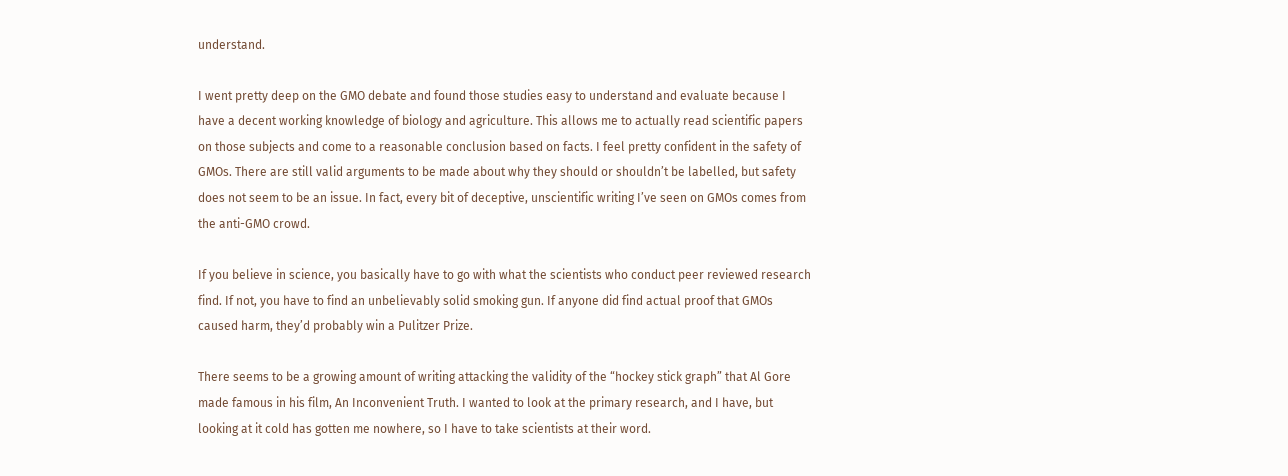understand.

I went pretty deep on the GMO debate and found those studies easy to understand and evaluate because I have a decent working knowledge of biology and agriculture. This allows me to actually read scientific papers on those subjects and come to a reasonable conclusion based on facts. I feel pretty confident in the safety of GMOs. There are still valid arguments to be made about why they should or shouldn’t be labelled, but safety does not seem to be an issue. In fact, every bit of deceptive, unscientific writing I’ve seen on GMOs comes from the anti-GMO crowd.

If you believe in science, you basically have to go with what the scientists who conduct peer reviewed research find. If not, you have to find an unbelievably solid smoking gun. If anyone did find actual proof that GMOs caused harm, they’d probably win a Pulitzer Prize.

There seems to be a growing amount of writing attacking the validity of the “hockey stick graph” that Al Gore made famous in his film, An Inconvenient Truth. I wanted to look at the primary research, and I have, but looking at it cold has gotten me nowhere, so I have to take scientists at their word.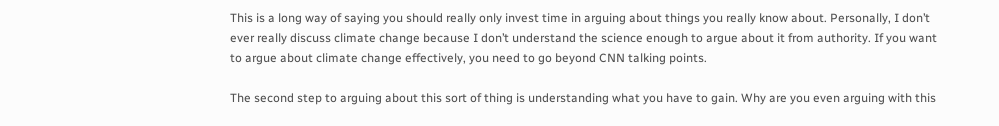This is a long way of saying you should really only invest time in arguing about things you really know about. Personally, I don’t ever really discuss climate change because I don’t understand the science enough to argue about it from authority. If you want to argue about climate change effectively, you need to go beyond CNN talking points.

The second step to arguing about this sort of thing is understanding what you have to gain. Why are you even arguing with this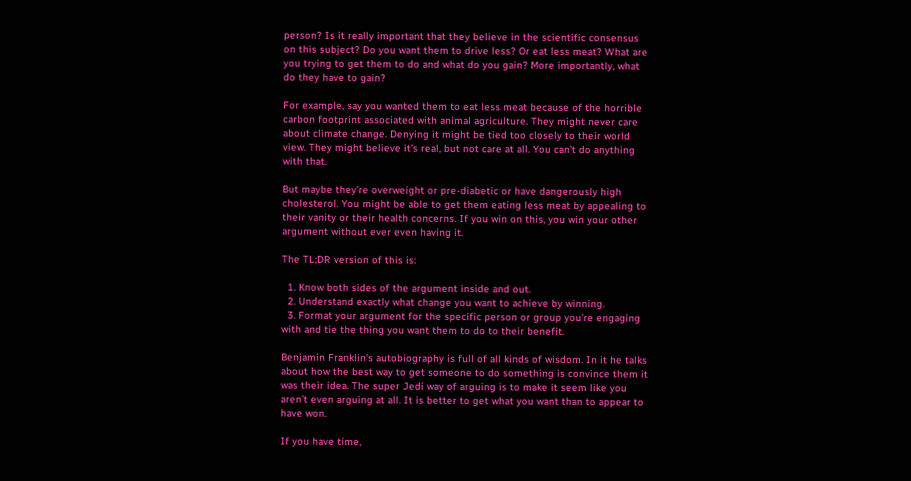person? Is it really important that they believe in the scientific consensus on this subject? Do you want them to drive less? Or eat less meat? What are you trying to get them to do and what do you gain? More importantly, what do they have to gain?

For example, say you wanted them to eat less meat because of the horrible carbon footprint associated with animal agriculture. They might never care about climate change. Denying it might be tied too closely to their world view. They might believe it’s real, but not care at all. You can’t do anything with that.

But maybe they’re overweight or pre-diabetic or have dangerously high cholesterol. You might be able to get them eating less meat by appealing to their vanity or their health concerns. If you win on this, you win your other argument without ever even having it.

The TL;DR version of this is:

  1. Know both sides of the argument inside and out.
  2. Understand exactly what change you want to achieve by winning.
  3. Format your argument for the specific person or group you’re engaging with and tie the thing you want them to do to their benefit.

Benjamin Franklin’s autobiography is full of all kinds of wisdom. In it he talks about how the best way to get someone to do something is convince them it was their idea. The super Jedi way of arguing is to make it seem like you aren’t even arguing at all. It is better to get what you want than to appear to have won.

If you have time,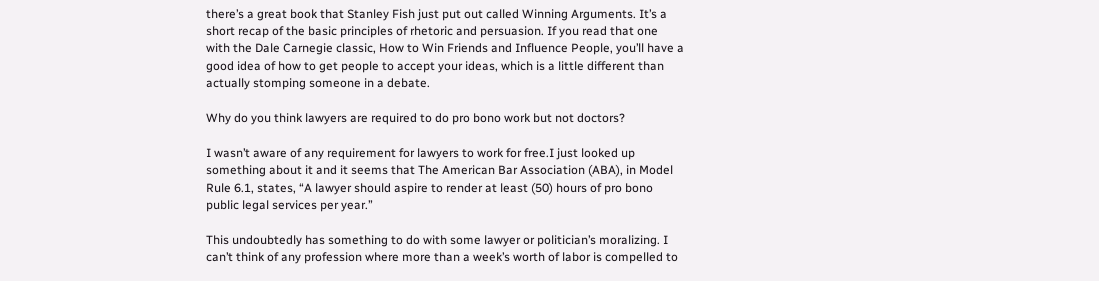there’s a great book that Stanley Fish just put out called Winning Arguments. It’s a short recap of the basic principles of rhetoric and persuasion. If you read that one with the Dale Carnegie classic, How to Win Friends and Influence People, you’ll have a good idea of how to get people to accept your ideas, which is a little different than actually stomping someone in a debate.

Why do you think lawyers are required to do pro bono work but not doctors?

I wasn’t aware of any requirement for lawyers to work for free.I just looked up something about it and it seems that The American Bar Association (ABA), in Model Rule 6.1, states, “A lawyer should aspire to render at least (50) hours of pro bono public legal services per year.”

This undoubtedly has something to do with some lawyer or politician’s moralizing. I can’t think of any profession where more than a week’s worth of labor is compelled to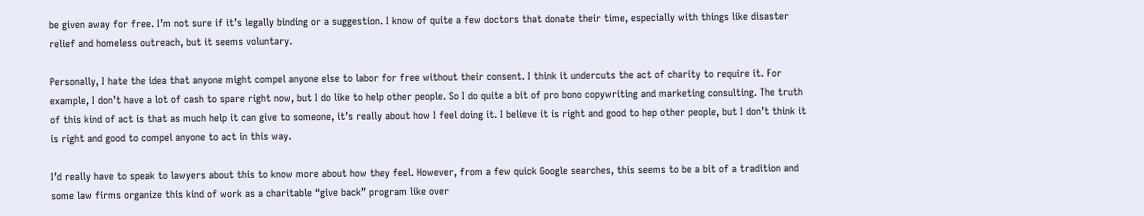be given away for free. I’m not sure if it’s legally binding or a suggestion. I know of quite a few doctors that donate their time, especially with things like disaster relief and homeless outreach, but it seems voluntary.

Personally, I hate the idea that anyone might compel anyone else to labor for free without their consent. I think it undercuts the act of charity to require it. For example, I don’t have a lot of cash to spare right now, but I do like to help other people. So I do quite a bit of pro bono copywriting and marketing consulting. The truth of this kind of act is that as much help it can give to someone, it’s really about how I feel doing it. I believe it is right and good to hep other people, but I don’t think it is right and good to compel anyone to act in this way.

I’d really have to speak to lawyers about this to know more about how they feel. However, from a few quick Google searches, this seems to be a bit of a tradition and some law firms organize this kind of work as a charitable “give back” program like over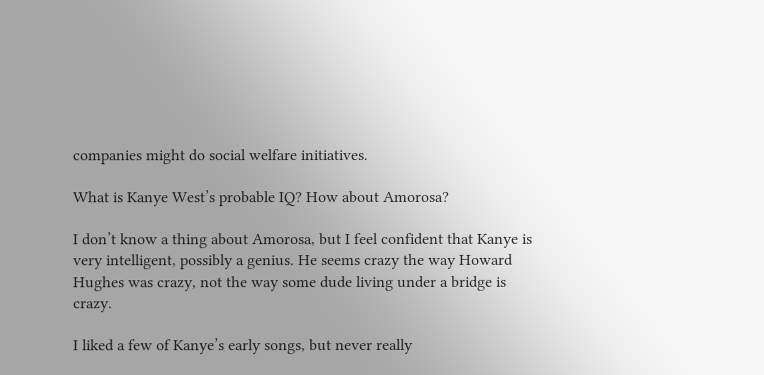companies might do social welfare initiatives.

What is Kanye West’s probable IQ? How about Amorosa?

I don’t know a thing about Amorosa, but I feel confident that Kanye is very intelligent, possibly a genius. He seems crazy the way Howard Hughes was crazy, not the way some dude living under a bridge is crazy.

I liked a few of Kanye’s early songs, but never really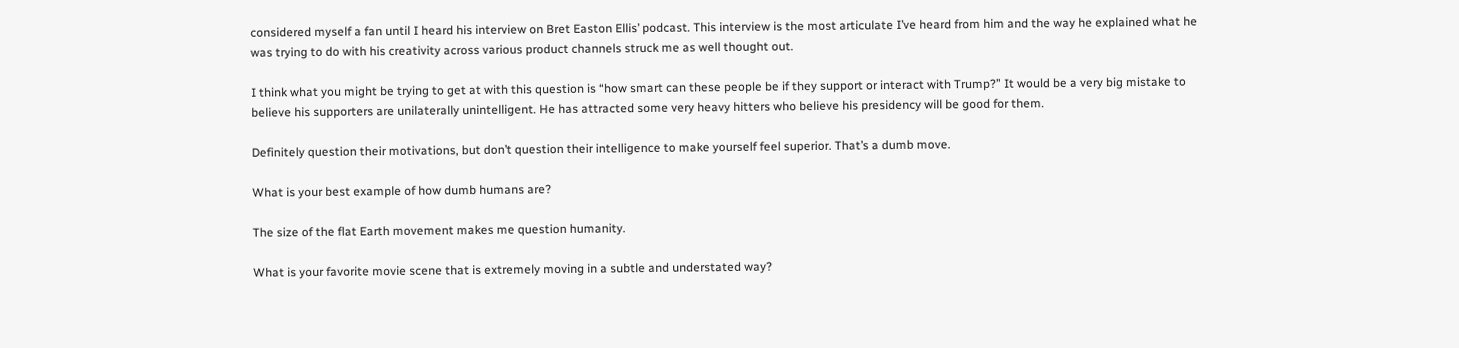considered myself a fan until I heard his interview on Bret Easton Ellis’ podcast. This interview is the most articulate I’ve heard from him and the way he explained what he was trying to do with his creativity across various product channels struck me as well thought out.

I think what you might be trying to get at with this question is “how smart can these people be if they support or interact with Trump?” It would be a very big mistake to believe his supporters are unilaterally unintelligent. He has attracted some very heavy hitters who believe his presidency will be good for them.

Definitely question their motivations, but don’t question their intelligence to make yourself feel superior. That’s a dumb move.

What is your best example of how dumb humans are?

The size of the flat Earth movement makes me question humanity.

What is your favorite movie scene that is extremely moving in a subtle and understated way?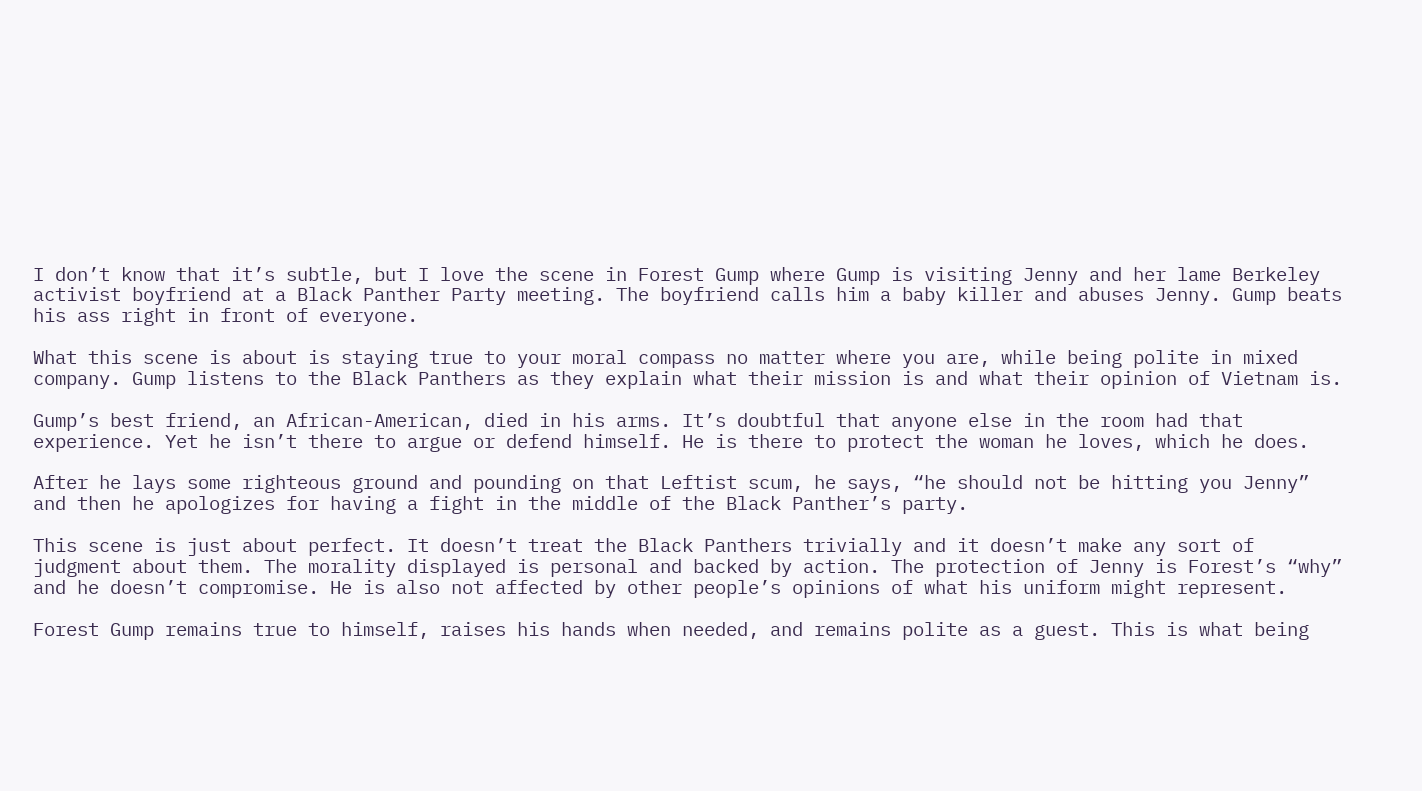I don’t know that it’s subtle, but I love the scene in Forest Gump where Gump is visiting Jenny and her lame Berkeley activist boyfriend at a Black Panther Party meeting. The boyfriend calls him a baby killer and abuses Jenny. Gump beats his ass right in front of everyone.

What this scene is about is staying true to your moral compass no matter where you are, while being polite in mixed company. Gump listens to the Black Panthers as they explain what their mission is and what their opinion of Vietnam is.

Gump’s best friend, an African-American, died in his arms. It’s doubtful that anyone else in the room had that experience. Yet he isn’t there to argue or defend himself. He is there to protect the woman he loves, which he does.

After he lays some righteous ground and pounding on that Leftist scum, he says, “he should not be hitting you Jenny” and then he apologizes for having a fight in the middle of the Black Panther’s party.

This scene is just about perfect. It doesn’t treat the Black Panthers trivially and it doesn’t make any sort of judgment about them. The morality displayed is personal and backed by action. The protection of Jenny is Forest’s “why” and he doesn’t compromise. He is also not affected by other people’s opinions of what his uniform might represent.

Forest Gump remains true to himself, raises his hands when needed, and remains polite as a guest. This is what being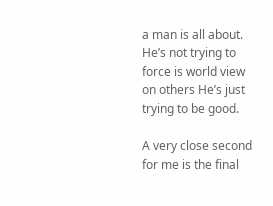a man is all about. He’s not trying to force is world view on others He’s just trying to be good.

A very close second for me is the final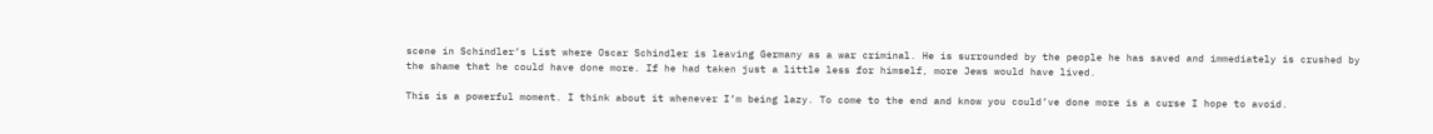scene in Schindler’s List where Oscar Schindler is leaving Germany as a war criminal. He is surrounded by the people he has saved and immediately is crushed by the shame that he could have done more. If he had taken just a little less for himself, more Jews would have lived.

This is a powerful moment. I think about it whenever I’m being lazy. To come to the end and know you could’ve done more is a curse I hope to avoid.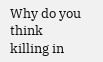Why do you think killing in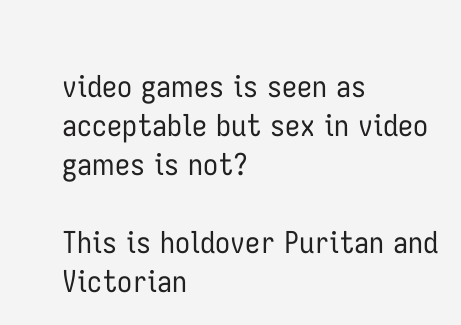video games is seen as acceptable but sex in video games is not?

This is holdover Puritan and Victorian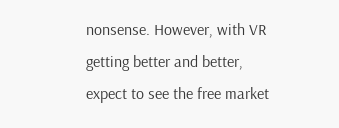nonsense. However, with VR getting better and better, expect to see the free market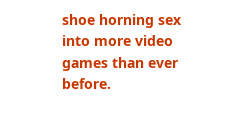shoe horning sex into more video games than ever before.